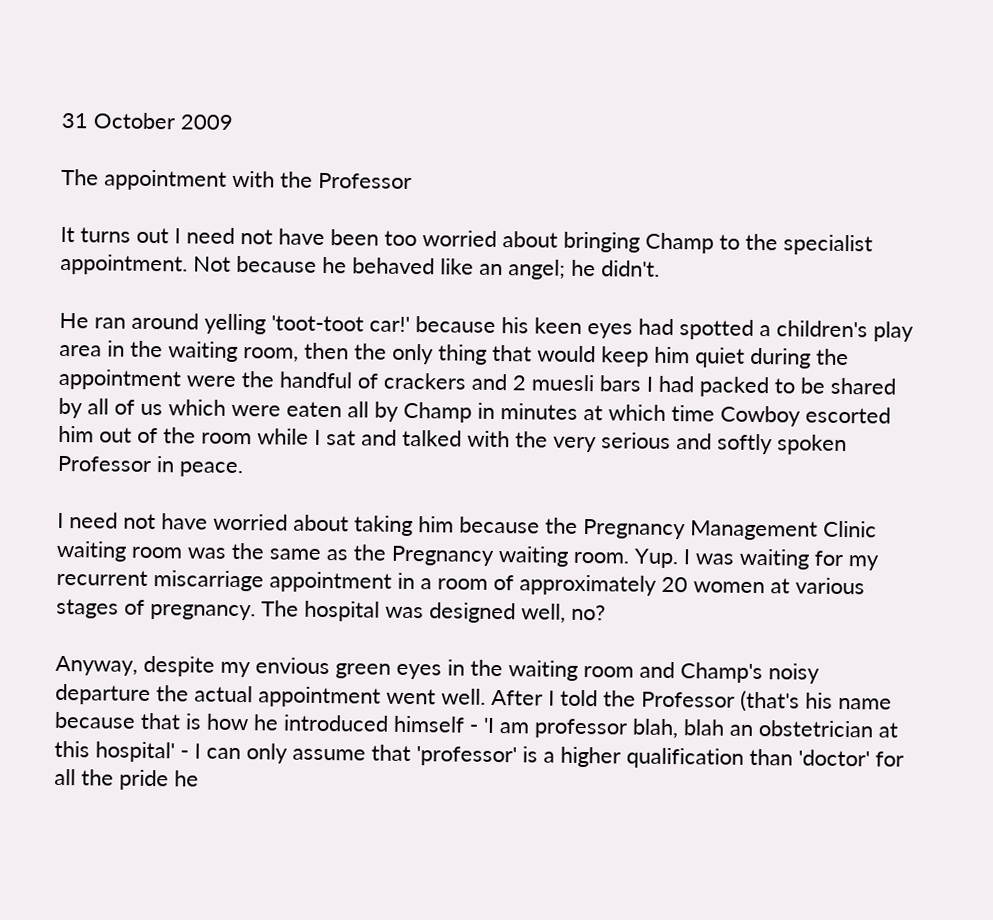31 October 2009

The appointment with the Professor

It turns out I need not have been too worried about bringing Champ to the specialist appointment. Not because he behaved like an angel; he didn't.

He ran around yelling 'toot-toot car!' because his keen eyes had spotted a children's play area in the waiting room, then the only thing that would keep him quiet during the appointment were the handful of crackers and 2 muesli bars I had packed to be shared by all of us which were eaten all by Champ in minutes at which time Cowboy escorted him out of the room while I sat and talked with the very serious and softly spoken Professor in peace.

I need not have worried about taking him because the Pregnancy Management Clinic waiting room was the same as the Pregnancy waiting room. Yup. I was waiting for my recurrent miscarriage appointment in a room of approximately 20 women at various stages of pregnancy. The hospital was designed well, no?

Anyway, despite my envious green eyes in the waiting room and Champ's noisy departure the actual appointment went well. After I told the Professor (that's his name because that is how he introduced himself - 'I am professor blah, blah an obstetrician at this hospital' - I can only assume that 'professor' is a higher qualification than 'doctor' for all the pride he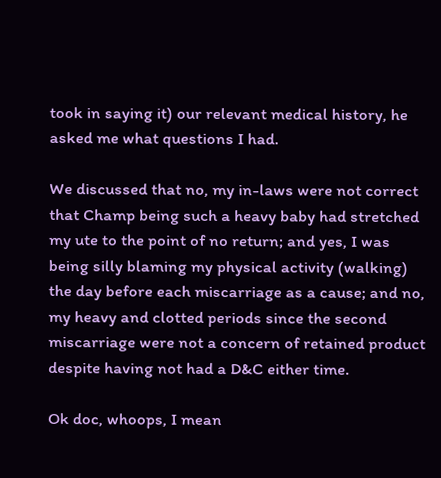took in saying it) our relevant medical history, he asked me what questions I had.

We discussed that no, my in-laws were not correct that Champ being such a heavy baby had stretched my ute to the point of no return; and yes, I was being silly blaming my physical activity (walking) the day before each miscarriage as a cause; and no, my heavy and clotted periods since the second miscarriage were not a concern of retained product despite having not had a D&C either time.

Ok doc, whoops, I mean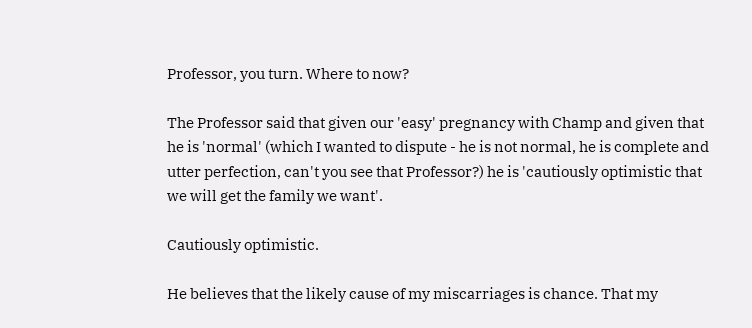Professor, you turn. Where to now?

The Professor said that given our 'easy' pregnancy with Champ and given that he is 'normal' (which I wanted to dispute - he is not normal, he is complete and utter perfection, can't you see that Professor?) he is 'cautiously optimistic that we will get the family we want'.

Cautiously optimistic.

He believes that the likely cause of my miscarriages is chance. That my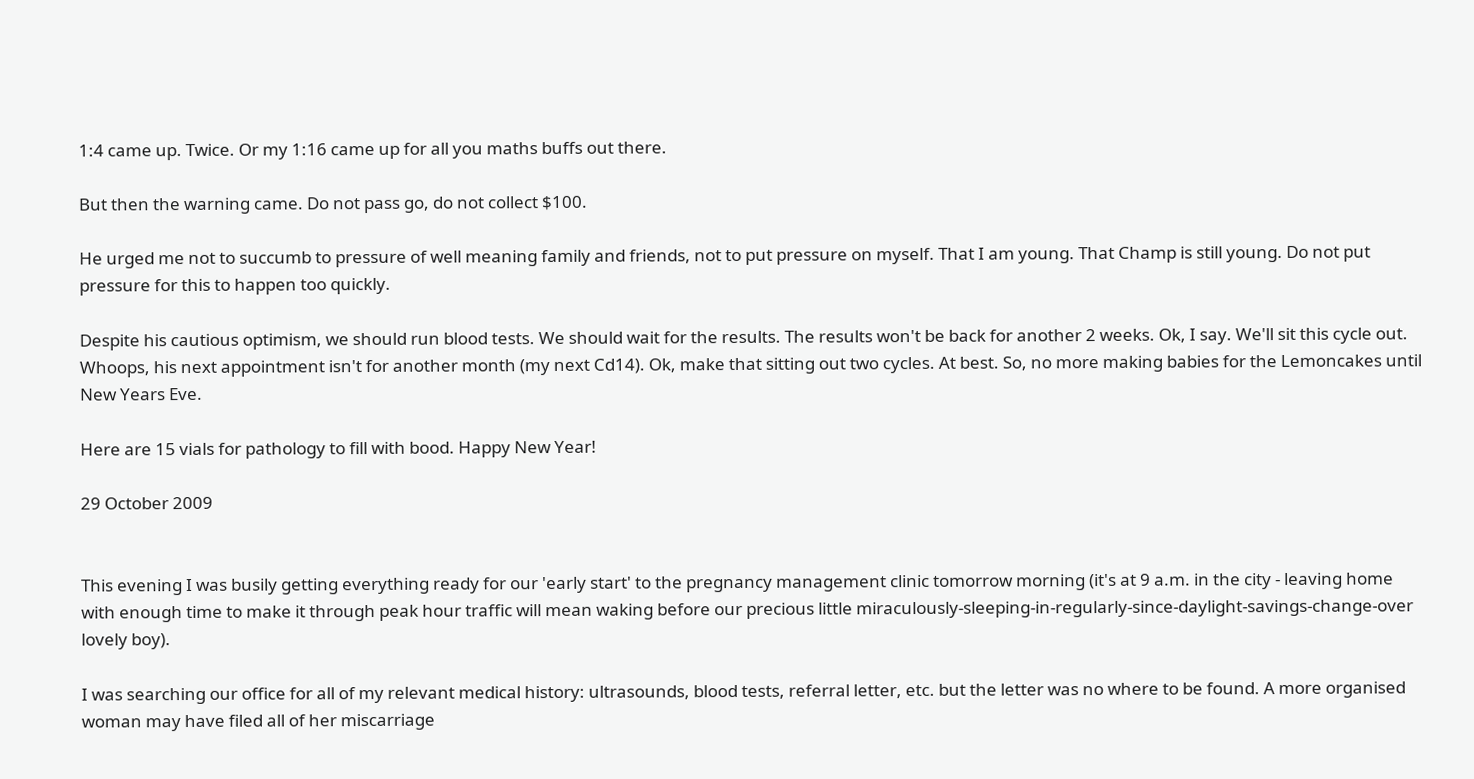1:4 came up. Twice. Or my 1:16 came up for all you maths buffs out there.

But then the warning came. Do not pass go, do not collect $100.

He urged me not to succumb to pressure of well meaning family and friends, not to put pressure on myself. That I am young. That Champ is still young. Do not put pressure for this to happen too quickly.

Despite his cautious optimism, we should run blood tests. We should wait for the results. The results won't be back for another 2 weeks. Ok, I say. We'll sit this cycle out. Whoops, his next appointment isn't for another month (my next Cd14). Ok, make that sitting out two cycles. At best. So, no more making babies for the Lemoncakes until New Years Eve.

Here are 15 vials for pathology to fill with bood. Happy New Year!

29 October 2009


This evening I was busily getting everything ready for our 'early start' to the pregnancy management clinic tomorrow morning (it's at 9 a.m. in the city - leaving home with enough time to make it through peak hour traffic will mean waking before our precious little miraculously-sleeping-in-regularly-since-daylight-savings-change-over lovely boy).

I was searching our office for all of my relevant medical history: ultrasounds, blood tests, referral letter, etc. but the letter was no where to be found. A more organised woman may have filed all of her miscarriage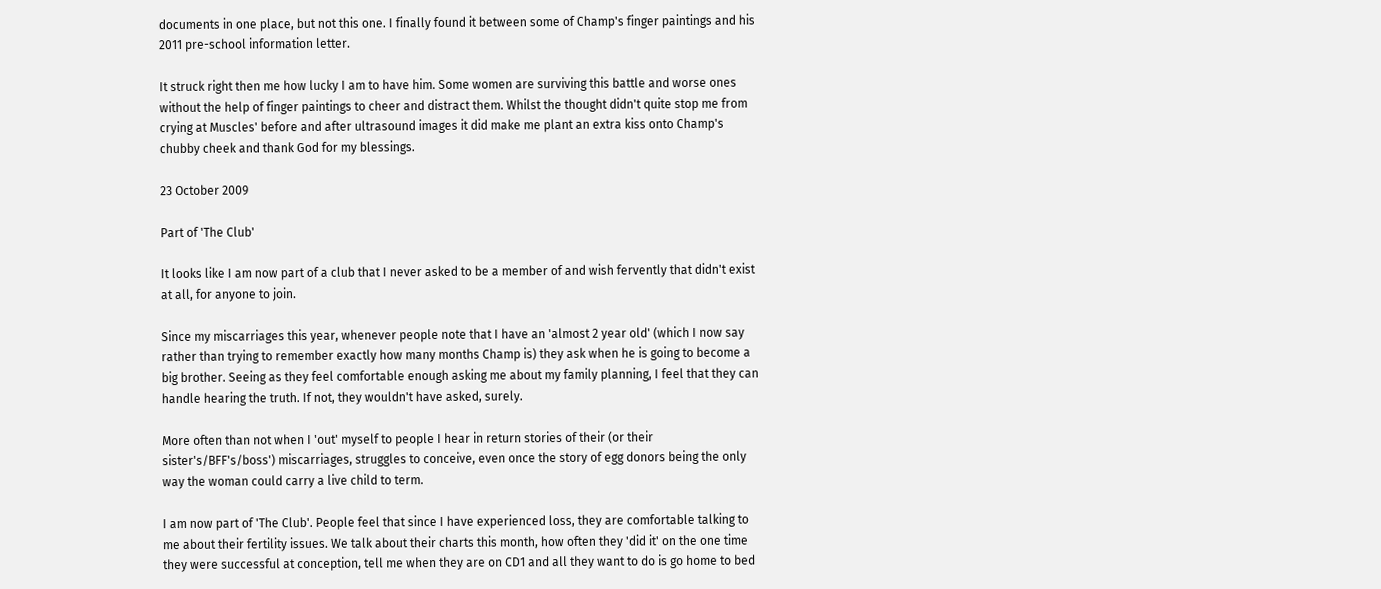documents in one place, but not this one. I finally found it between some of Champ's finger paintings and his 2011 pre-school information letter.

It struck right then me how lucky I am to have him. Some women are surviving this battle and worse ones without the help of finger paintings to cheer and distract them. Whilst the thought didn't quite stop me from crying at Muscles' before and after ultrasound images it did make me plant an extra kiss onto Champ's chubby cheek and thank God for my blessings.

23 October 2009

Part of 'The Club'

It looks like I am now part of a club that I never asked to be a member of and wish fervently that didn't exist at all, for anyone to join.

Since my miscarriages this year, whenever people note that I have an 'almost 2 year old' (which I now say rather than trying to remember exactly how many months Champ is) they ask when he is going to become a big brother. Seeing as they feel comfortable enough asking me about my family planning, I feel that they can handle hearing the truth. If not, they wouldn't have asked, surely.

More often than not when I 'out' myself to people I hear in return stories of their (or their sister's/BFF's/boss') miscarriages, struggles to conceive, even once the story of egg donors being the only way the woman could carry a live child to term.

I am now part of 'The Club'. People feel that since I have experienced loss, they are comfortable talking to me about their fertility issues. We talk about their charts this month, how often they 'did it' on the one time they were successful at conception, tell me when they are on CD1 and all they want to do is go home to bed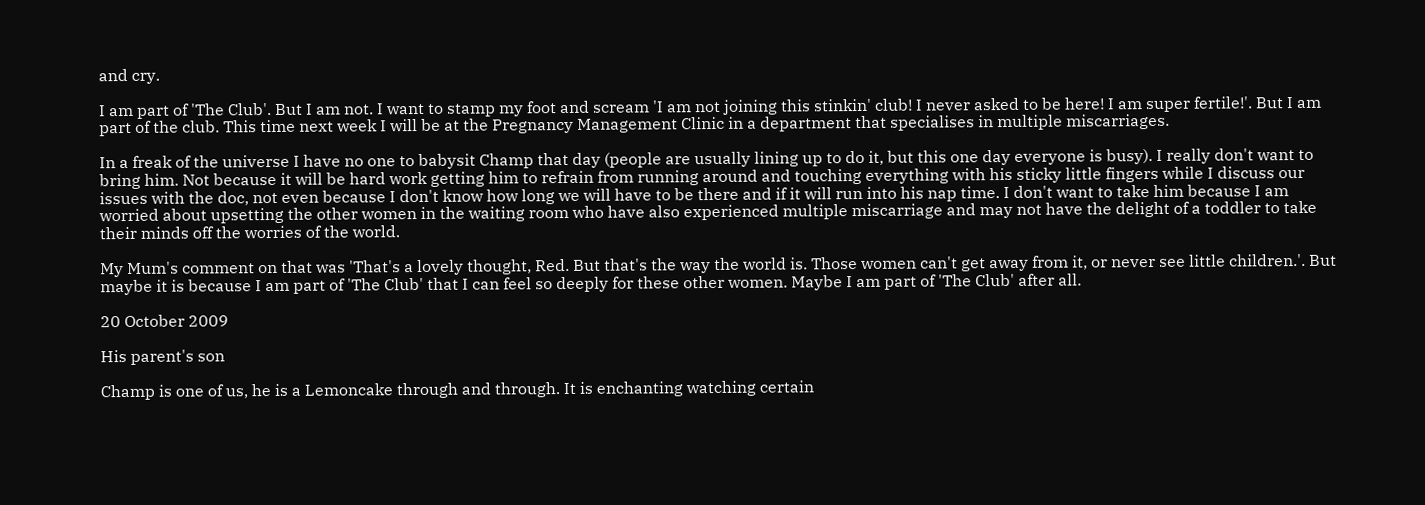and cry.

I am part of 'The Club'. But I am not. I want to stamp my foot and scream 'I am not joining this stinkin' club! I never asked to be here! I am super fertile!'. But I am part of the club. This time next week I will be at the Pregnancy Management Clinic in a department that specialises in multiple miscarriages.

In a freak of the universe I have no one to babysit Champ that day (people are usually lining up to do it, but this one day everyone is busy). I really don't want to bring him. Not because it will be hard work getting him to refrain from running around and touching everything with his sticky little fingers while I discuss our issues with the doc, not even because I don't know how long we will have to be there and if it will run into his nap time. I don't want to take him because I am worried about upsetting the other women in the waiting room who have also experienced multiple miscarriage and may not have the delight of a toddler to take their minds off the worries of the world.

My Mum's comment on that was 'That's a lovely thought, Red. But that's the way the world is. Those women can't get away from it, or never see little children.'. But maybe it is because I am part of 'The Club' that I can feel so deeply for these other women. Maybe I am part of 'The Club' after all.

20 October 2009

His parent's son

Champ is one of us, he is a Lemoncake through and through. It is enchanting watching certain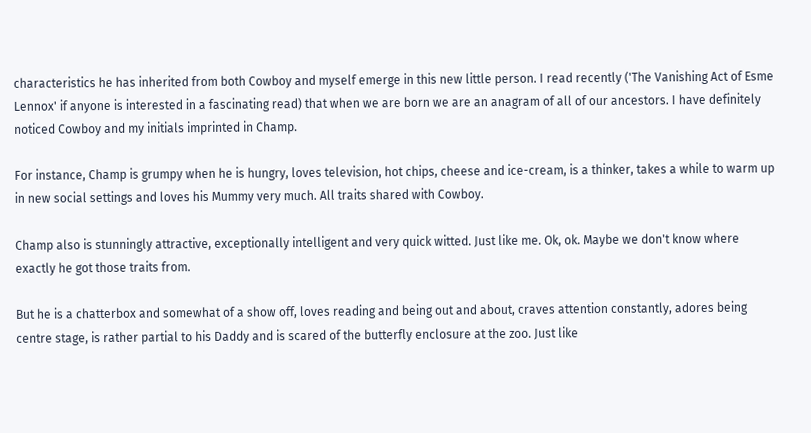characteristics he has inherited from both Cowboy and myself emerge in this new little person. I read recently ('The Vanishing Act of Esme Lennox' if anyone is interested in a fascinating read) that when we are born we are an anagram of all of our ancestors. I have definitely noticed Cowboy and my initials imprinted in Champ.

For instance, Champ is grumpy when he is hungry, loves television, hot chips, cheese and ice-cream, is a thinker, takes a while to warm up in new social settings and loves his Mummy very much. All traits shared with Cowboy.

Champ also is stunningly attractive, exceptionally intelligent and very quick witted. Just like me. Ok, ok. Maybe we don't know where exactly he got those traits from.

But he is a chatterbox and somewhat of a show off, loves reading and being out and about, craves attention constantly, adores being centre stage, is rather partial to his Daddy and is scared of the butterfly enclosure at the zoo. Just like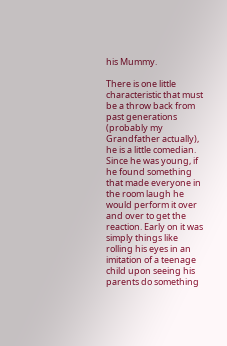his Mummy.

There is one little characteristic that must be a throw back from past generations (probably my Grandfather actually), he is a little comedian. Since he was young, if he found something that made everyone in the room laugh he would perform it over and over to get the reaction. Early on it was simply things like rolling his eyes in an imitation of a teenage child upon seeing his parents do something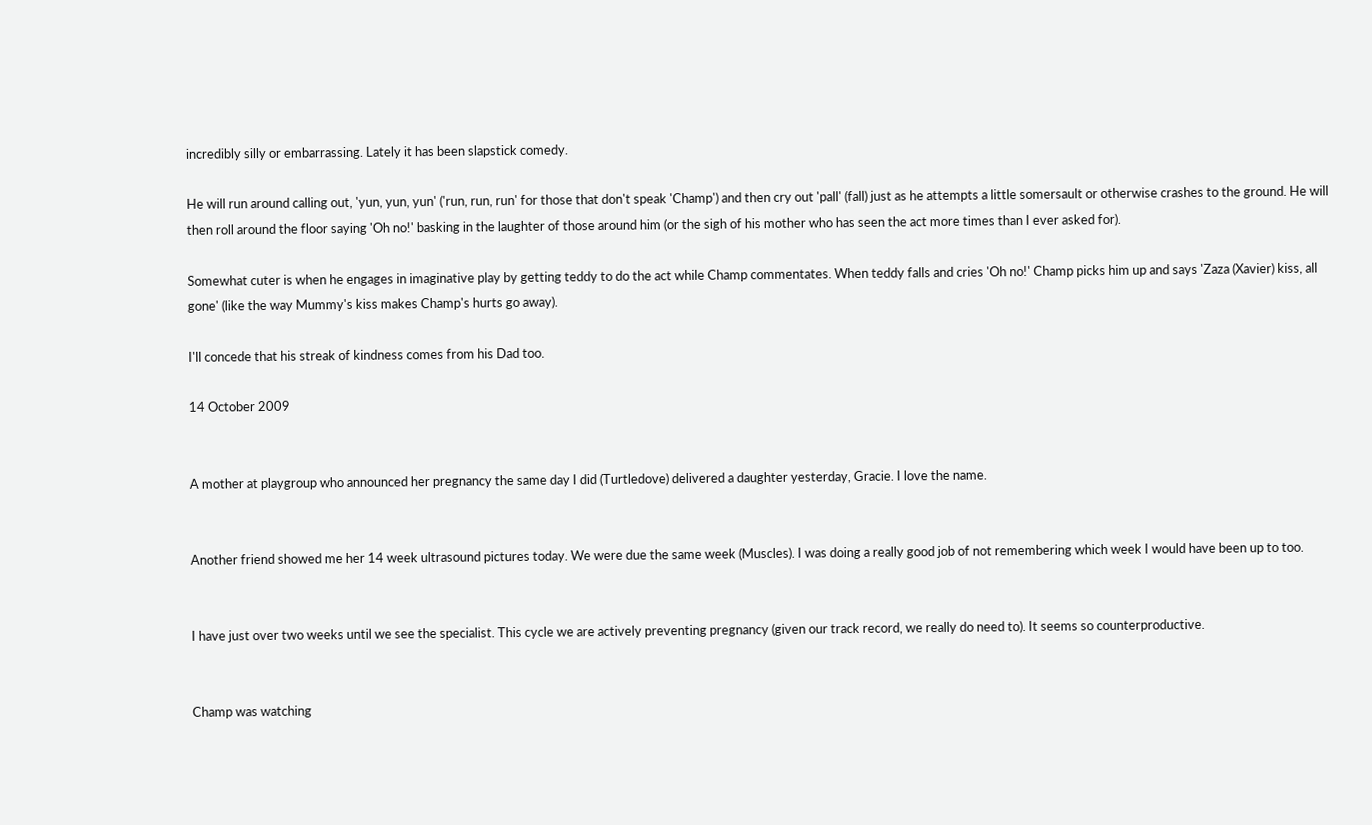incredibly silly or embarrassing. Lately it has been slapstick comedy.

He will run around calling out, 'yun, yun, yun' ('run, run, run' for those that don't speak 'Champ') and then cry out 'pall' (fall) just as he attempts a little somersault or otherwise crashes to the ground. He will then roll around the floor saying 'Oh no!' basking in the laughter of those around him (or the sigh of his mother who has seen the act more times than I ever asked for).

Somewhat cuter is when he engages in imaginative play by getting teddy to do the act while Champ commentates. When teddy falls and cries 'Oh no!' Champ picks him up and says 'Zaza (Xavier) kiss, all gone' (like the way Mummy's kiss makes Champ's hurts go away).

I'll concede that his streak of kindness comes from his Dad too.

14 October 2009


A mother at playgroup who announced her pregnancy the same day I did (Turtledove) delivered a daughter yesterday, Gracie. I love the name.


Another friend showed me her 14 week ultrasound pictures today. We were due the same week (Muscles). I was doing a really good job of not remembering which week I would have been up to too.


I have just over two weeks until we see the specialist. This cycle we are actively preventing pregnancy (given our track record, we really do need to). It seems so counterproductive.


Champ was watching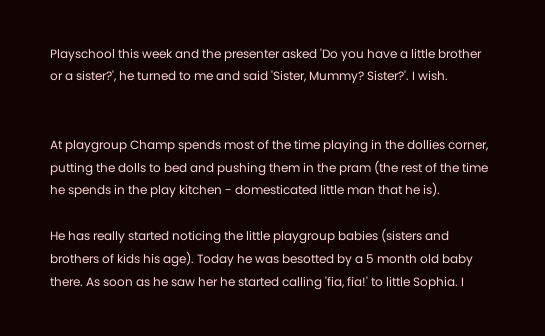Playschool this week and the presenter asked 'Do you have a little brother or a sister?', he turned to me and said 'Sister, Mummy? Sister?'. I wish.


At playgroup Champ spends most of the time playing in the dollies corner, putting the dolls to bed and pushing them in the pram (the rest of the time he spends in the play kitchen - domesticated little man that he is).

He has really started noticing the little playgroup babies (sisters and brothers of kids his age). Today he was besotted by a 5 month old baby there. As soon as he saw her he started calling 'fia, fia!' to little Sophia. I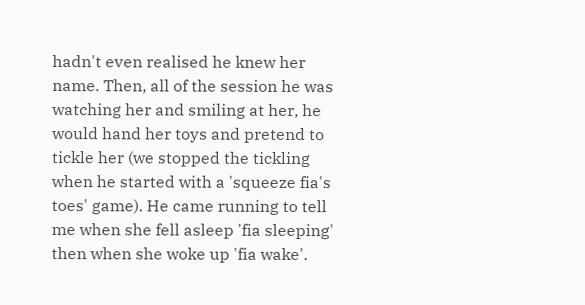hadn't even realised he knew her name. Then, all of the session he was watching her and smiling at her, he would hand her toys and pretend to tickle her (we stopped the tickling when he started with a 'squeeze fia's toes' game). He came running to tell me when she fell asleep 'fia sleeping' then when she woke up 'fia wake'.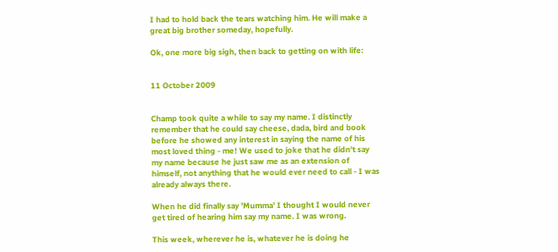I had to hold back the tears watching him. He will make a great big brother someday, hopefully.

Ok, one more big sigh, then back to getting on with life:


11 October 2009


Champ took quite a while to say my name. I distinctly remember that he could say cheese, dada, bird and book before he showed any interest in saying the name of his most loved thing - me! We used to joke that he didn't say my name because he just saw me as an extension of himself, not anything that he would ever need to call - I was already always there.

When he did finally say 'Mumma' I thought I would never get tired of hearing him say my name. I was wrong.

This week, wherever he is, whatever he is doing he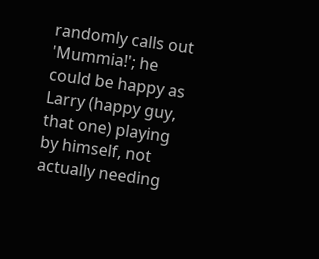randomly calls out 'Mummia!'; he could be happy as Larry (happy guy, that one) playing by himself, not actually needing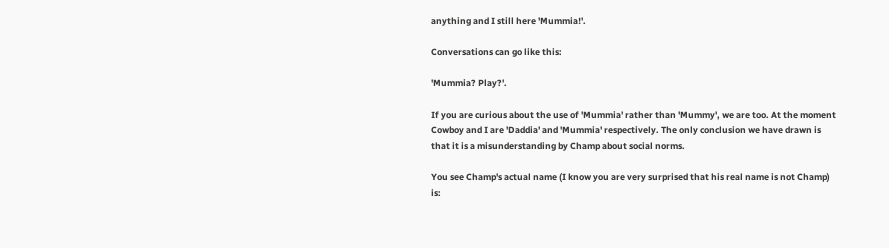anything and I still here 'Mummia!'.

Conversations can go like this:

'Mummia? Play?'.

If you are curious about the use of 'Mummia' rather than 'Mummy', we are too. At the moment Cowboy and I are 'Daddia' and 'Mummia' respectively. The only conclusion we have drawn is that it is a misunderstanding by Champ about social norms.

You see Champ's actual name (I know you are very surprised that his real name is not Champ) is: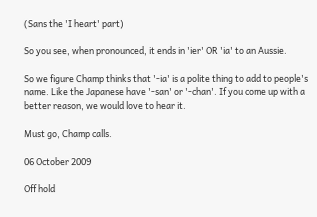(Sans the 'I heart' part)

So you see, when pronounced, it ends in 'ier' OR 'ia' to an Aussie.

So we figure Champ thinks that '-ia' is a polite thing to add to people's name. Like the Japanese have '-san' or '-chan'. If you come up with a better reason, we would love to hear it.

Must go, Champ calls.

06 October 2009

Off hold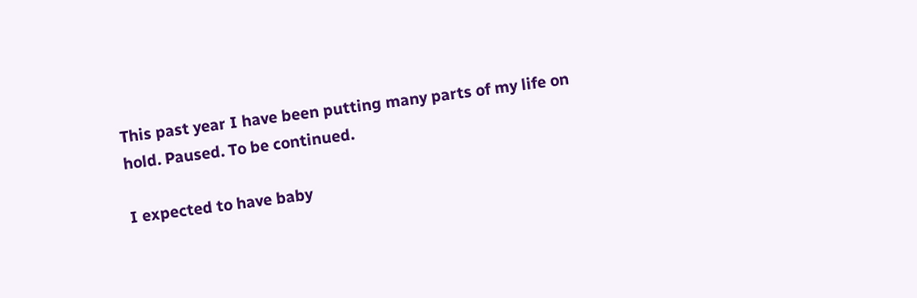This past year I have been putting many parts of my life on hold. Paused. To be continued.

I expected to have baby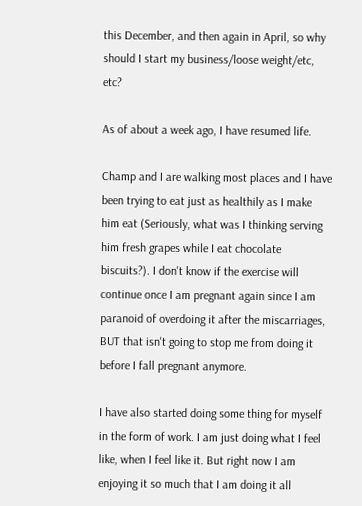this December, and then again in April, so why should I start my business/loose weight/etc, etc?

As of about a week ago, I have resumed life.

Champ and I are walking most places and I have been trying to eat just as healthily as I make him eat (Seriously, what was I thinking serving him fresh grapes while I eat chocolate biscuits?). I don't know if the exercise will continue once I am pregnant again since I am paranoid of overdoing it after the miscarriages, BUT that isn't going to stop me from doing it before I fall pregnant anymore.

I have also started doing some thing for myself in the form of work. I am just doing what I feel like, when I feel like it. But right now I am enjoying it so much that I am doing it all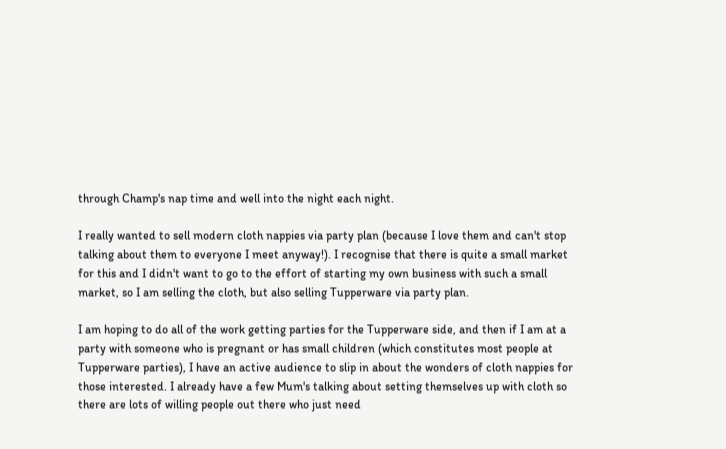through Champ's nap time and well into the night each night.

I really wanted to sell modern cloth nappies via party plan (because I love them and can't stop talking about them to everyone I meet anyway!). I recognise that there is quite a small market for this and I didn't want to go to the effort of starting my own business with such a small market, so I am selling the cloth, but also selling Tupperware via party plan.

I am hoping to do all of the work getting parties for the Tupperware side, and then if I am at a party with someone who is pregnant or has small children (which constitutes most people at Tupperware parties), I have an active audience to slip in about the wonders of cloth nappies for those interested. I already have a few Mum's talking about setting themselves up with cloth so there are lots of willing people out there who just need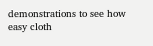demonstrations to see how easy cloth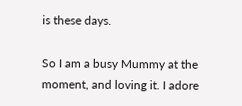is these days.

So I am a busy Mummy at the moment, and loving it. I adore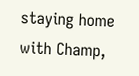staying home with Champ,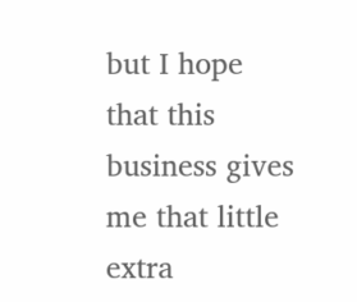but I hope that this business gives me that little extra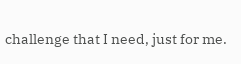challenge that I need, just for me.